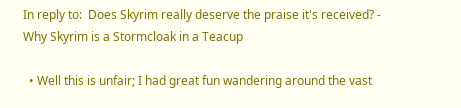In reply to:  Does Skyrim really deserve the praise it's received? - Why Skyrim is a Stormcloak in a Teacup

  • Well this is unfair; I had great fun wandering around the vast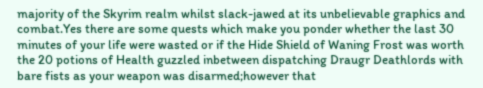majority of the Skyrim realm whilst slack-jawed at its unbelievable graphics and combat.Yes there are some quests which make you ponder whether the last 30 minutes of your life were wasted or if the Hide Shield of Waning Frost was worth the 20 potions of Health guzzled inbetween dispatching Draugr Deathlords with bare fists as your weapon was disarmed;however that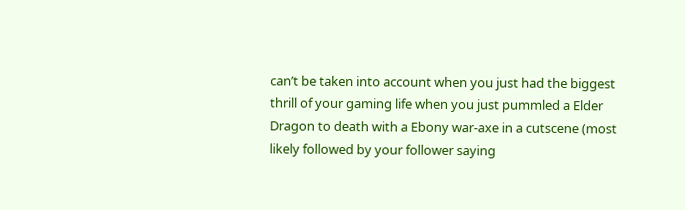can’t be taken into account when you just had the biggest thrill of your gaming life when you just pummled a Elder Dragon to death with a Ebony war-axe in a cutscene (most likely followed by your follower saying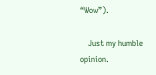“Wow”).

    Just my humble opinion.